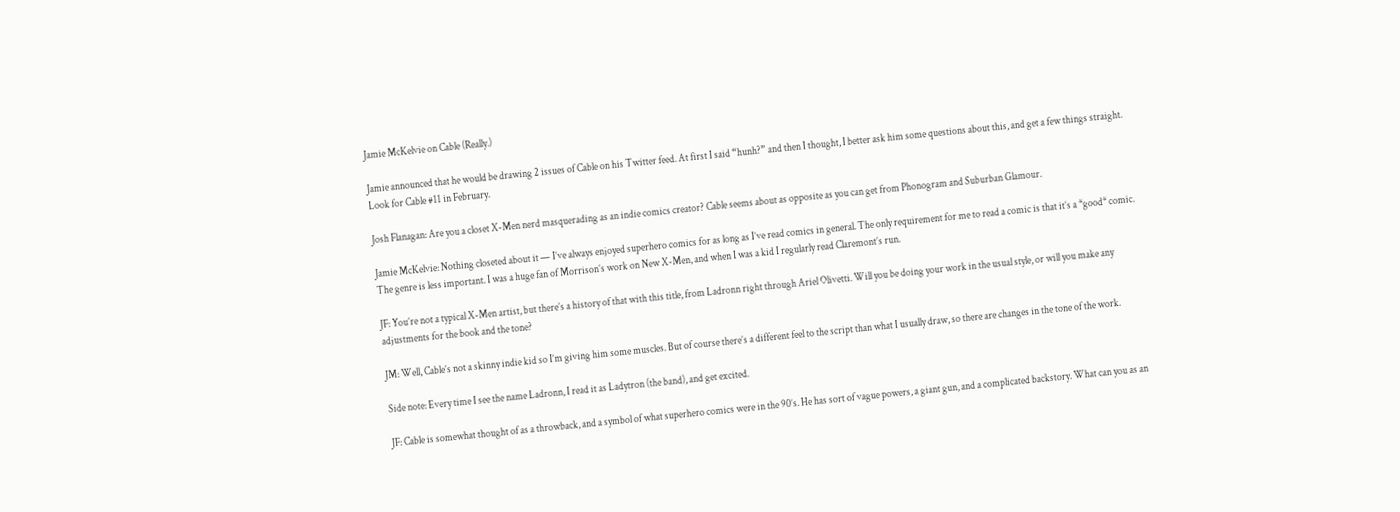Jamie McKelvie on Cable (Really.)

Jamie announced that he would be drawing 2 issues of Cable on his Twitter feed. At first I said “hunh?” and then I thought, I better ask him some questions about this, and get a few things straight. Look for Cable #11 in February.

Josh Flanagan: Are you a closet X-Men nerd masquerading as an indie comics creator? Cable seems about as opposite as you can get from Phonogram and Suburban Glamour.

Jamie McKelvie: Nothing closeted about it — I’ve always enjoyed superhero comics for as long as I’ve read comics in general. The only requirement for me to read a comic is that it’s a *good* comic. The genre is less important. I was a huge fan of Morrison’s work on New X-Men, and when I was a kid I regularly read Claremont’s run.

JF: You’re not a typical X-Men artist, but there’s a history of that with this title, from Ladronn right through Ariel Olivetti. Will you be doing your work in the usual style, or will you make any adjustments for the book and the tone?

JM: Well, Cable’s not a skinny indie kid so I’m giving him some muscles. But of course there’s a different feel to the script than what I usually draw, so there are changes in the tone of the work.

Side note: Every time I see the name Ladronn, I read it as Ladytron (the band), and get excited.

JF: Cable is somewhat thought of as a throwback, and a symbol of what superhero comics were in the 90’s. He has sort of vague powers, a giant gun, and a complicated backstory. What can you as an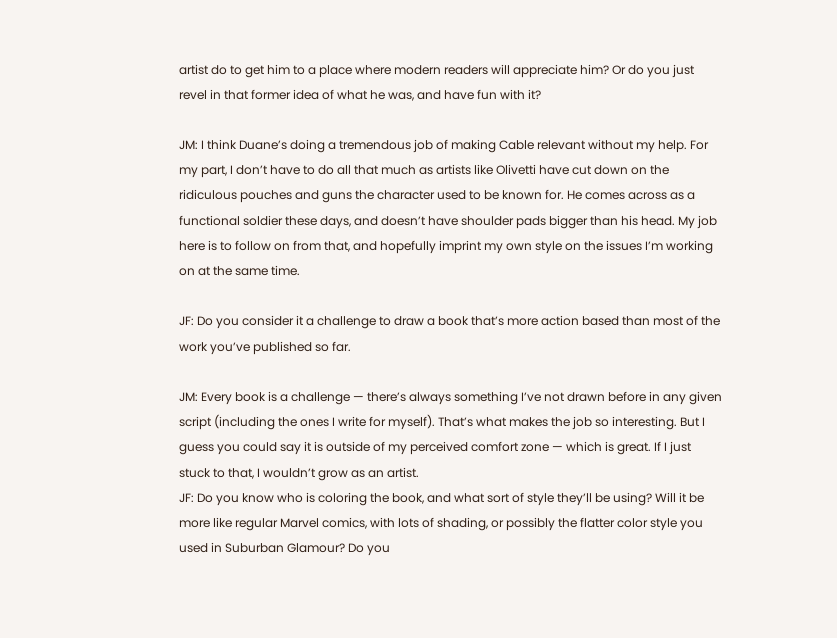artist do to get him to a place where modern readers will appreciate him? Or do you just revel in that former idea of what he was, and have fun with it?

JM: I think Duane’s doing a tremendous job of making Cable relevant without my help. For my part, I don’t have to do all that much as artists like Olivetti have cut down on the ridiculous pouches and guns the character used to be known for. He comes across as a functional soldier these days, and doesn’t have shoulder pads bigger than his head. My job here is to follow on from that, and hopefully imprint my own style on the issues I’m working on at the same time.

JF: Do you consider it a challenge to draw a book that’s more action based than most of the work you’ve published so far.

JM: Every book is a challenge — there’s always something I’ve not drawn before in any given script (including the ones I write for myself). That’s what makes the job so interesting. But I guess you could say it is outside of my perceived comfort zone — which is great. If I just stuck to that, I wouldn’t grow as an artist.
JF: Do you know who is coloring the book, and what sort of style they’ll be using? Will it be more like regular Marvel comics, with lots of shading, or possibly the flatter color style you used in Suburban Glamour? Do you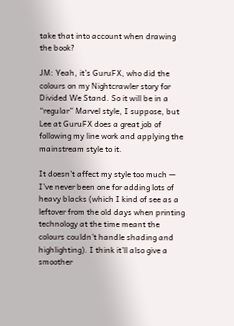take that into account when drawing the book?

JM: Yeah, it’s GuruFX, who did the colours on my Nightcrawler story for Divided We Stand. So it will be in a “regular” Marvel style, I suppose, but Lee at GuruFX does a great job of following my line work and applying the mainstream style to it.

It doesn’t affect my style too much — I’ve never been one for adding lots of heavy blacks (which I kind of see as a leftover from the old days when printing technology at the time meant the colours couldn’t handle shading and highlighting). I think it’ll also give a smoother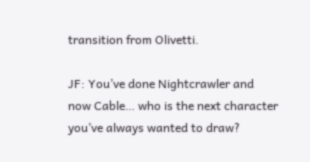transition from Olivetti.

JF: You’ve done Nightcrawler and now Cable… who is the next character you’ve always wanted to draw?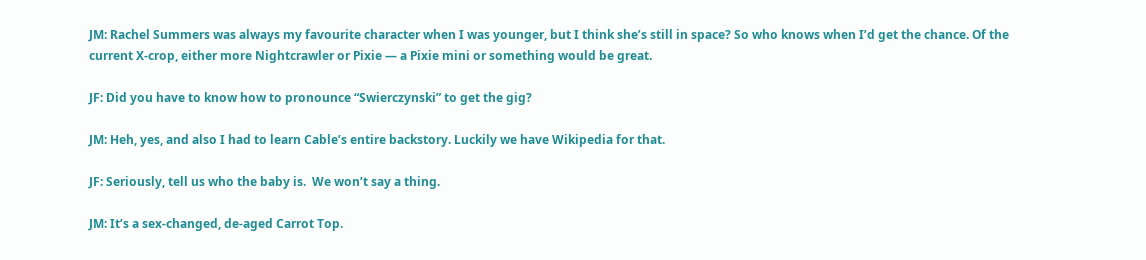JM: Rachel Summers was always my favourite character when I was younger, but I think she’s still in space? So who knows when I’d get the chance. Of the current X-crop, either more Nightcrawler or Pixie — a Pixie mini or something would be great.

JF: Did you have to know how to pronounce “Swierczynski” to get the gig?

JM: Heh, yes, and also I had to learn Cable’s entire backstory. Luckily we have Wikipedia for that.

JF: Seriously, tell us who the baby is.  We won’t say a thing.

JM: It’s a sex-changed, de-aged Carrot Top.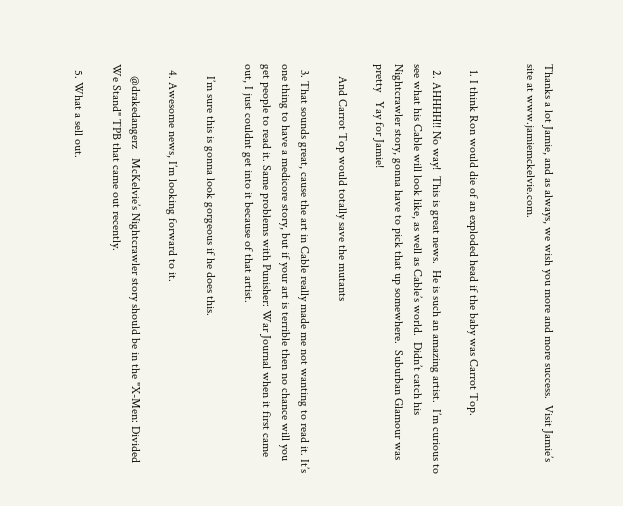Thanks a lot Jamie, and as always, we wish you more and more success.  Visit Jamie’s site at www.jamiemckelvie.com.


  1. I think Ron would die of an exploded head if the baby was Carrot Top.

  2. AHHHH!! No way!  This is great news.  He is such an amazing artist.  I’m curious to see what his Cable will look like, as well as Cable’s world.  Didn’t catch his Nightcrawler story, gonna have to pick that up somewhere.  Suburban Glamour was pretty   Yay for Jamie!

    And Carrot Top would totally save the mutants

  3. That sounds great, cause the art in Cable really made me not wanting to read it. It’s one thing to have a medicore story, but if your art is terrible then no chance will you get people to read it. Same problems with Punisher: War Journal when it first came out, I just couldnt get into it because of that artist.

    I’m sure this is gonna look gorgeous if he does this.

  4. Awesome news, I’m looking forward to it.

    @drakedangerz   McKelvie’s Nightcrawler story should be in the "X-Men: Divided We Stand" TPB that came out recently.

  5. What a sell out.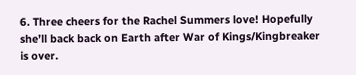6. Three cheers for the Rachel Summers love! Hopefully she’ll back back on Earth after War of Kings/Kingbreaker is over.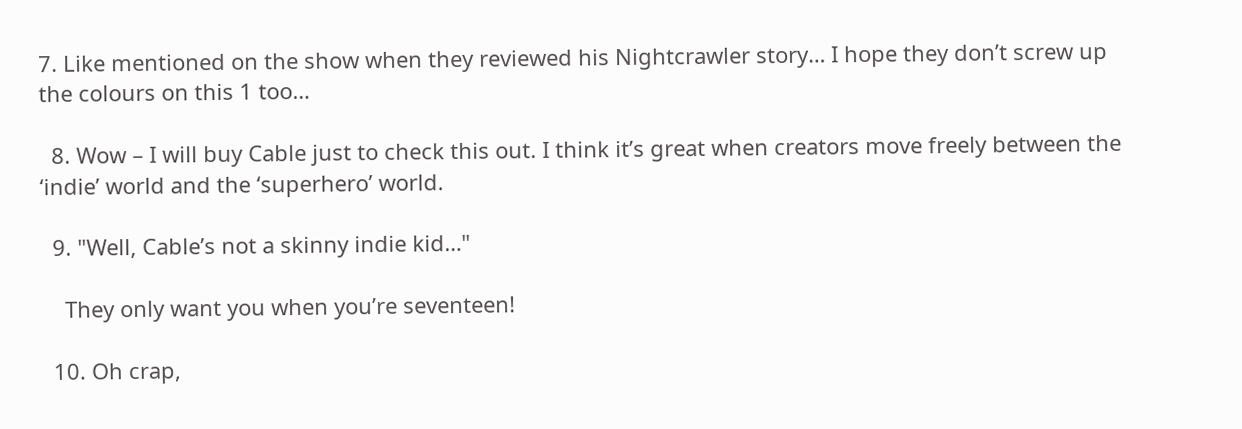7. Like mentioned on the show when they reviewed his Nightcrawler story… I hope they don’t screw up the colours on this 1 too…

  8. Wow – I will buy Cable just to check this out. I think it’s great when creators move freely between the ‘indie’ world and the ‘superhero’ world.

  9. "Well, Cable’s not a skinny indie kid…"

    They only want you when you’re seventeen!

  10. Oh crap,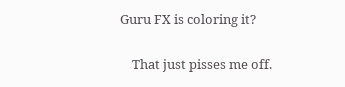Guru FX is coloring it?


    That just pisses me off.